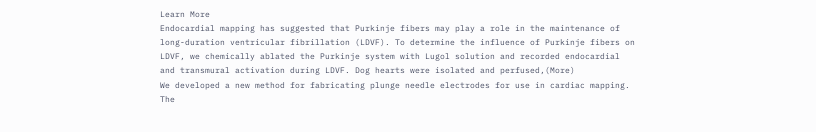Learn More
Endocardial mapping has suggested that Purkinje fibers may play a role in the maintenance of long-duration ventricular fibrillation (LDVF). To determine the influence of Purkinje fibers on LDVF, we chemically ablated the Purkinje system with Lugol solution and recorded endocardial and transmural activation during LDVF. Dog hearts were isolated and perfused,(More)
We developed a new method for fabricating plunge needle electrodes for use in cardiac mapping. The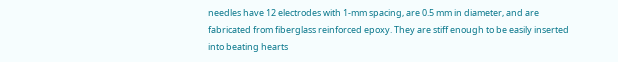needles have 12 electrodes with 1-mm spacing, are 0.5 mm in diameter, and are fabricated from fiberglass reinforced epoxy. They are stiff enough to be easily inserted into beating hearts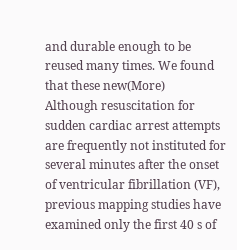and durable enough to be reused many times. We found that these new(More)
Although resuscitation for sudden cardiac arrest attempts are frequently not instituted for several minutes after the onset of ventricular fibrillation (VF), previous mapping studies have examined only the first 40 s of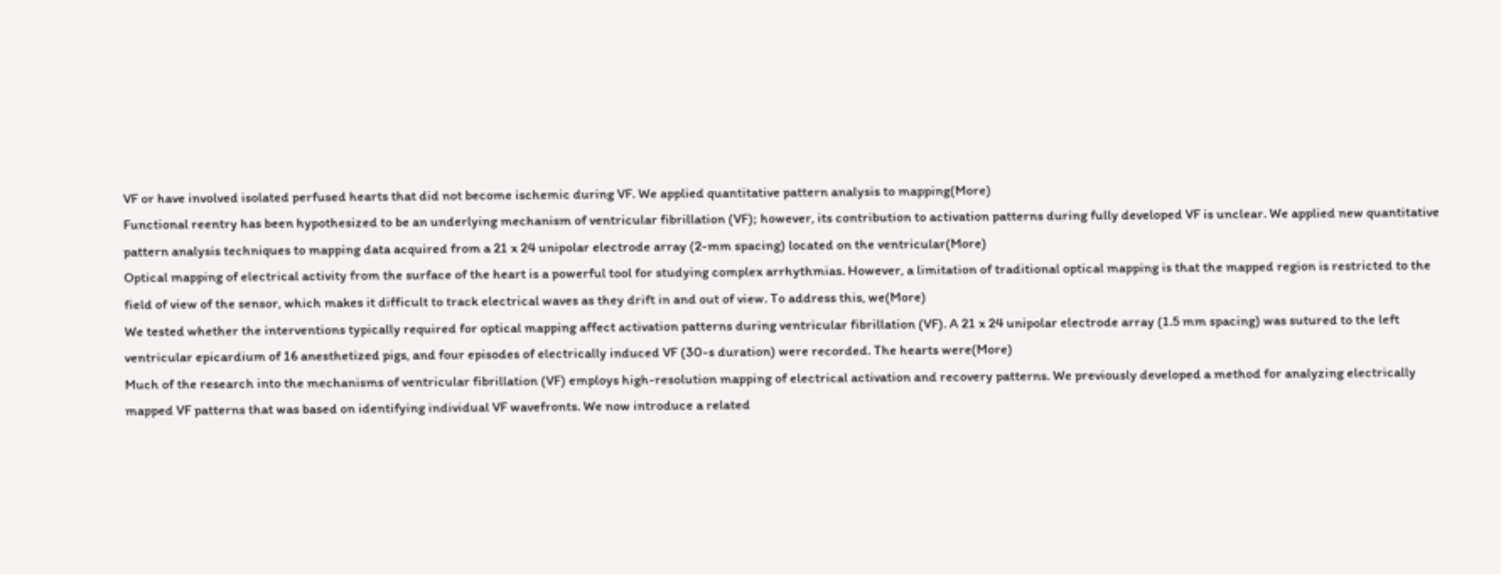VF or have involved isolated perfused hearts that did not become ischemic during VF. We applied quantitative pattern analysis to mapping(More)
Functional reentry has been hypothesized to be an underlying mechanism of ventricular fibrillation (VF); however, its contribution to activation patterns during fully developed VF is unclear. We applied new quantitative pattern analysis techniques to mapping data acquired from a 21 x 24 unipolar electrode array (2-mm spacing) located on the ventricular(More)
Optical mapping of electrical activity from the surface of the heart is a powerful tool for studying complex arrhythmias. However, a limitation of traditional optical mapping is that the mapped region is restricted to the field of view of the sensor, which makes it difficult to track electrical waves as they drift in and out of view. To address this, we(More)
We tested whether the interventions typically required for optical mapping affect activation patterns during ventricular fibrillation (VF). A 21 x 24 unipolar electrode array (1.5 mm spacing) was sutured to the left ventricular epicardium of 16 anesthetized pigs, and four episodes of electrically induced VF (30-s duration) were recorded. The hearts were(More)
Much of the research into the mechanisms of ventricular fibrillation (VF) employs high-resolution mapping of electrical activation and recovery patterns. We previously developed a method for analyzing electrically mapped VF patterns that was based on identifying individual VF wavefronts. We now introduce a related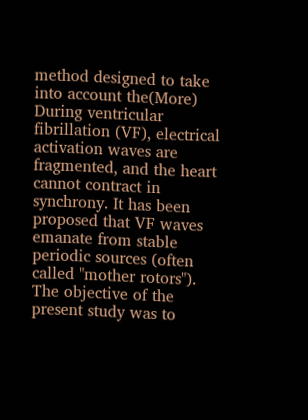method designed to take into account the(More)
During ventricular fibrillation (VF), electrical activation waves are fragmented, and the heart cannot contract in synchrony. It has been proposed that VF waves emanate from stable periodic sources (often called "mother rotors"). The objective of the present study was to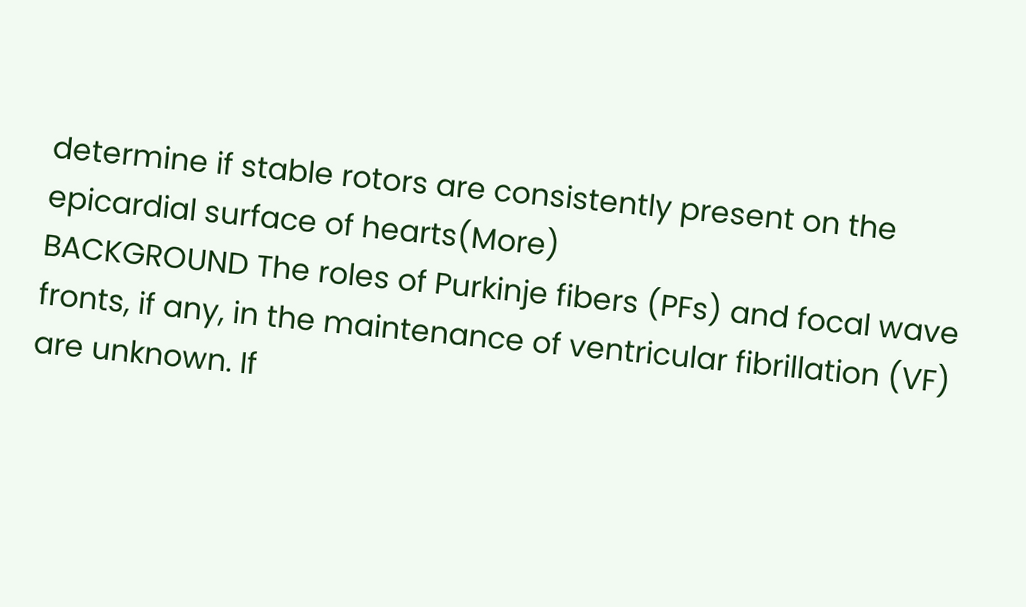determine if stable rotors are consistently present on the epicardial surface of hearts(More)
BACKGROUND The roles of Purkinje fibers (PFs) and focal wave fronts, if any, in the maintenance of ventricular fibrillation (VF) are unknown. If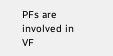PFs are involved in VF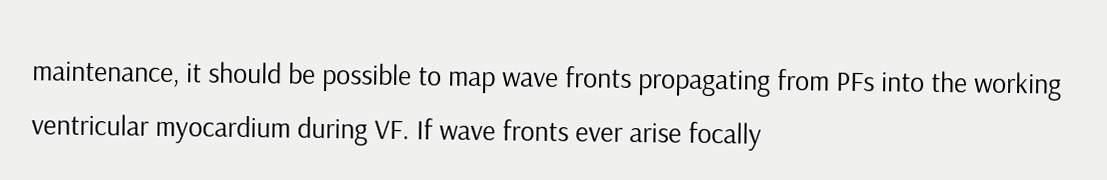maintenance, it should be possible to map wave fronts propagating from PFs into the working ventricular myocardium during VF. If wave fronts ever arise focally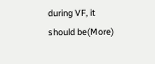during VF, it should be(More)